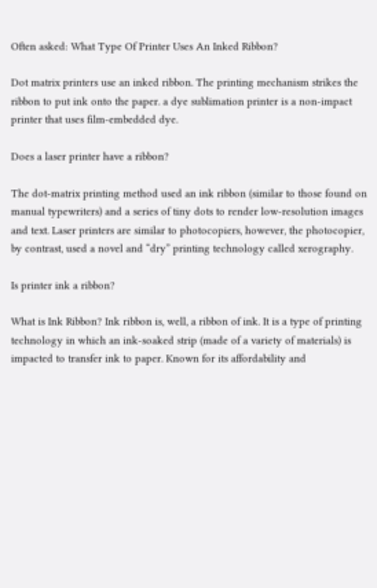Often asked: What Type Of Printer Uses An Inked Ribbon?

Dot matrix printers use an inked ribbon. The printing mechanism strikes the ribbon to put ink onto the paper. a dye sublimation printer is a non-impact printer that uses film-embedded dye.

Does a laser printer have a ribbon?

The dot-matrix printing method used an ink ribbon (similar to those found on manual typewriters) and a series of tiny dots to render low-resolution images and text. Laser printers are similar to photocopiers, however, the photocopier, by contrast, used a novel and “dry” printing technology called xerography.

Is printer ink a ribbon?

What is Ink Ribbon? Ink ribbon is, well, a ribbon of ink. It is a type of printing technology in which an ink-soaked strip (made of a variety of materials) is impacted to transfer ink to paper. Known for its affordability and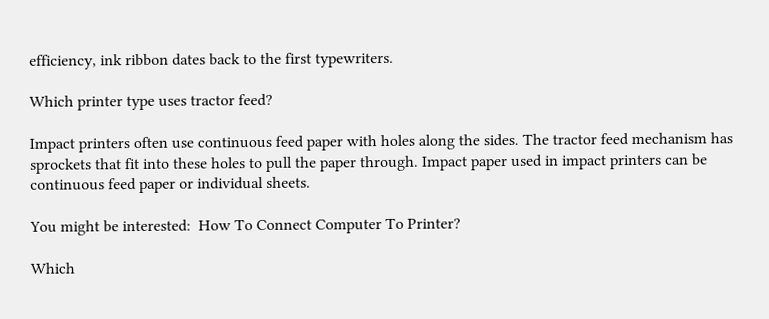efficiency, ink ribbon dates back to the first typewriters.

Which printer type uses tractor feed?

Impact printers often use continuous feed paper with holes along the sides. The tractor feed mechanism has sprockets that fit into these holes to pull the paper through. Impact paper used in impact printers can be continuous feed paper or individual sheets.

You might be interested:  How To Connect Computer To Printer?

Which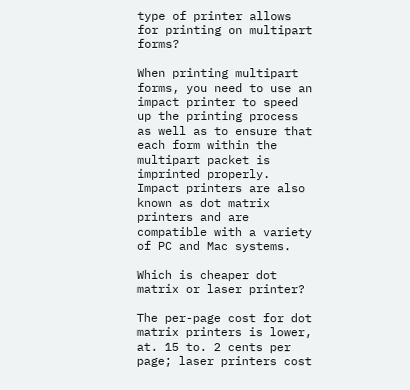type of printer allows for printing on multipart forms?

When printing multipart forms, you need to use an impact printer to speed up the printing process as well as to ensure that each form within the multipart packet is imprinted properly. Impact printers are also known as dot matrix printers and are compatible with a variety of PC and Mac systems.

Which is cheaper dot matrix or laser printer?

The per-page cost for dot matrix printers is lower, at. 15 to. 2 cents per page; laser printers cost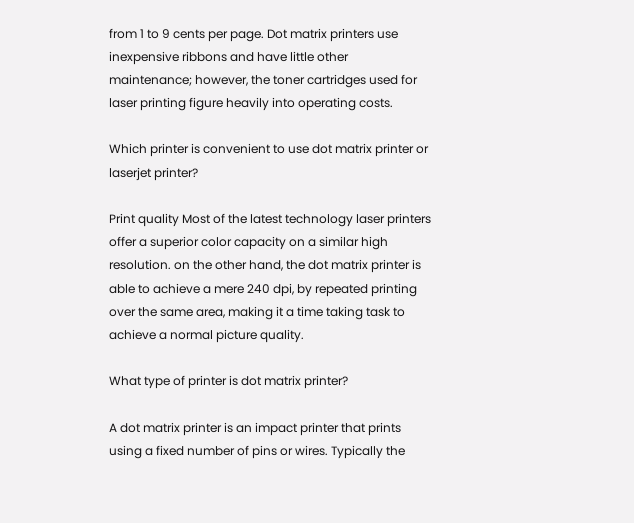from 1 to 9 cents per page. Dot matrix printers use inexpensive ribbons and have little other maintenance; however, the toner cartridges used for laser printing figure heavily into operating costs.

Which printer is convenient to use dot matrix printer or laserjet printer?

Print quality Most of the latest technology laser printers offer a superior color capacity on a similar high resolution. on the other hand, the dot matrix printer is able to achieve a mere 240 dpi, by repeated printing over the same area, making it a time taking task to achieve a normal picture quality.

What type of printer is dot matrix printer?

A dot matrix printer is an impact printer that prints using a fixed number of pins or wires. Typically the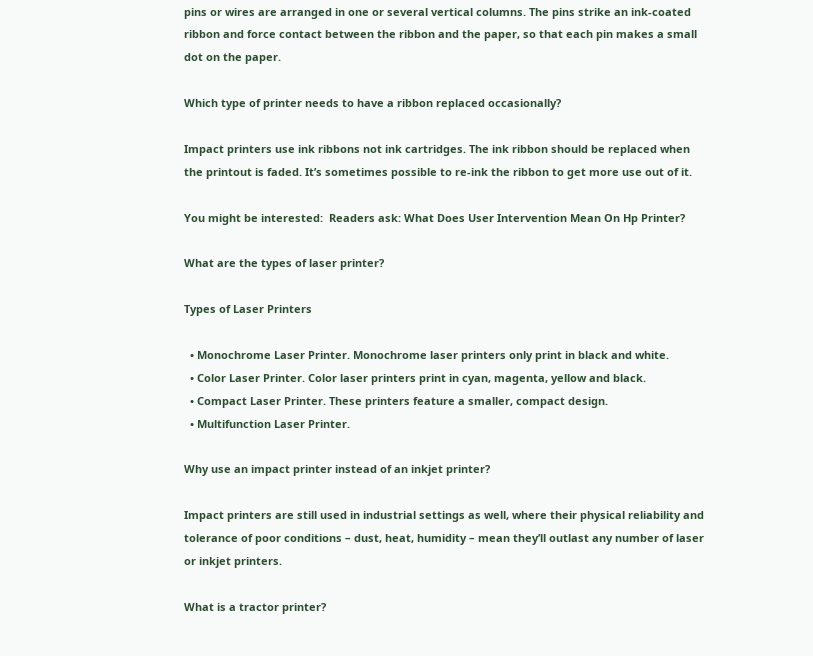pins or wires are arranged in one or several vertical columns. The pins strike an ink-coated ribbon and force contact between the ribbon and the paper, so that each pin makes a small dot on the paper.

Which type of printer needs to have a ribbon replaced occasionally?

Impact printers use ink ribbons not ink cartridges. The ink ribbon should be replaced when the printout is faded. It’s sometimes possible to re-ink the ribbon to get more use out of it.

You might be interested:  Readers ask: What Does User Intervention Mean On Hp Printer?

What are the types of laser printer?

Types of Laser Printers

  • Monochrome Laser Printer. Monochrome laser printers only print in black and white.
  • Color Laser Printer. Color laser printers print in cyan, magenta, yellow and black.
  • Compact Laser Printer. These printers feature a smaller, compact design.
  • Multifunction Laser Printer.

Why use an impact printer instead of an inkjet printer?

Impact printers are still used in industrial settings as well, where their physical reliability and tolerance of poor conditions – dust, heat, humidity – mean they’ll outlast any number of laser or inkjet printers.

What is a tractor printer?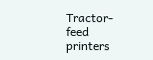Tractor-feed printers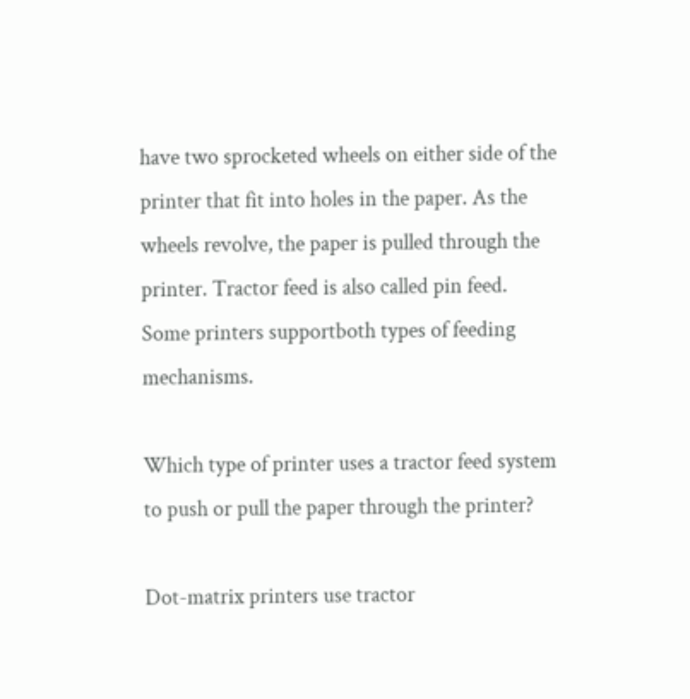have two sprocketed wheels on either side of the printer that fit into holes in the paper. As the wheels revolve, the paper is pulled through the printer. Tractor feed is also called pin feed. Some printers supportboth types of feeding mechanisms.

Which type of printer uses a tractor feed system to push or pull the paper through the printer?

Dot-matrix printers use tractor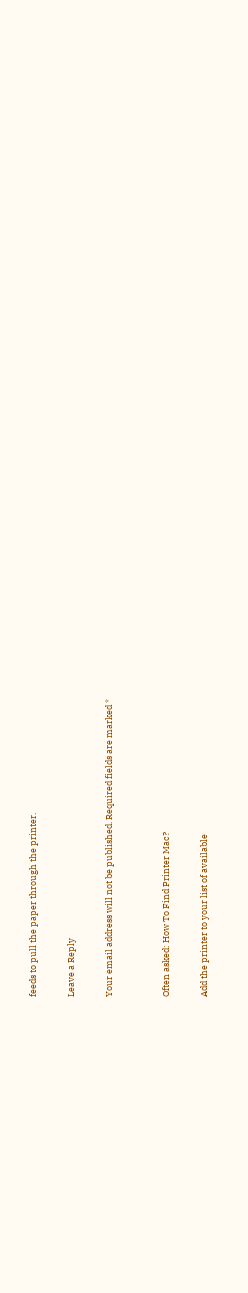feeds to pull the paper through the printer.

Leave a Reply

Your email address will not be published. Required fields are marked *


Often asked: How To Find Printer Mac?

Add the printer to your list of available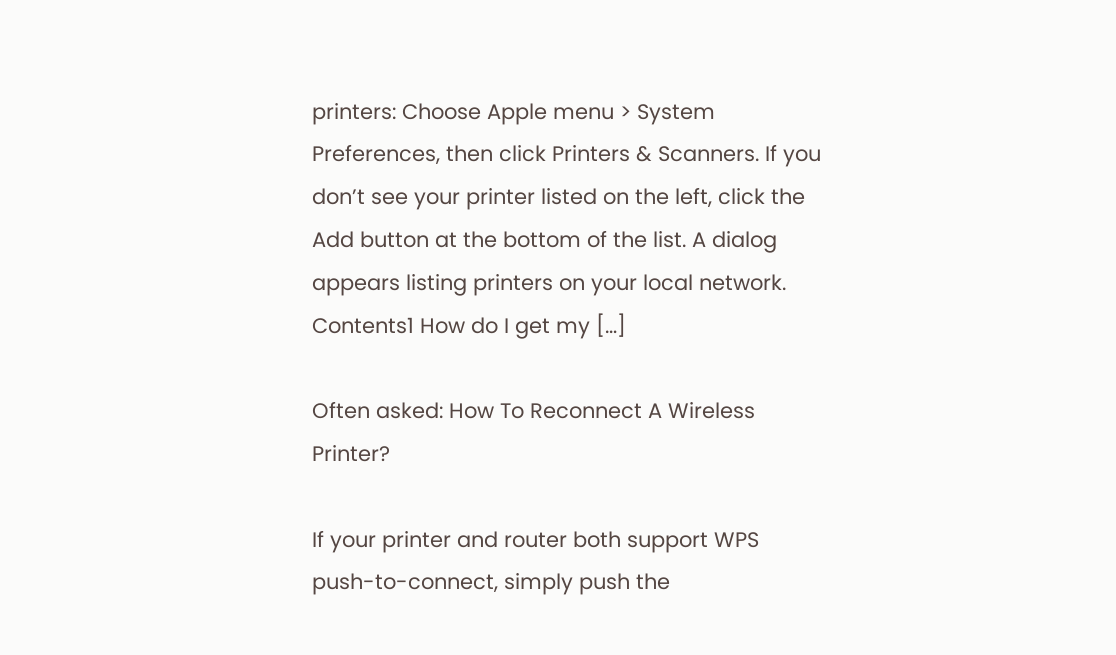printers: Choose Apple menu > System Preferences, then click Printers & Scanners. If you don’t see your printer listed on the left, click the Add button at the bottom of the list. A dialog appears listing printers on your local network. Contents1 How do I get my […]

Often asked: How To Reconnect A Wireless Printer?

If your printer and router both support WPS push-to-connect, simply push the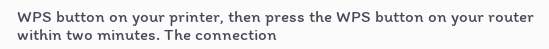WPS button on your printer, then press the WPS button on your router within two minutes. The connection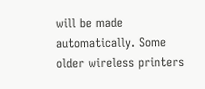will be made automatically. Some older wireless printers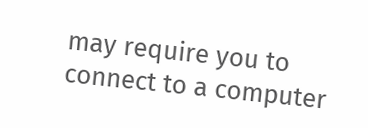may require you to connect to a computer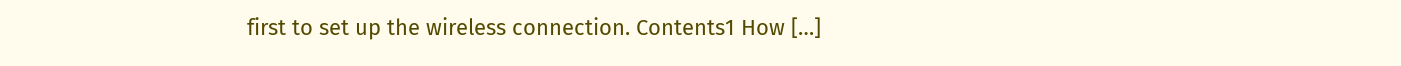first to set up the wireless connection. Contents1 How […]